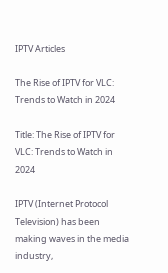IPTV Articles

The Rise of IPTV for VLC: Trends to Watch in 2024

Title: The Rise of IPTV for VLC: Trends to Watch in 2024

IPTV (Internet Protocol Television) has been making waves in the media industry,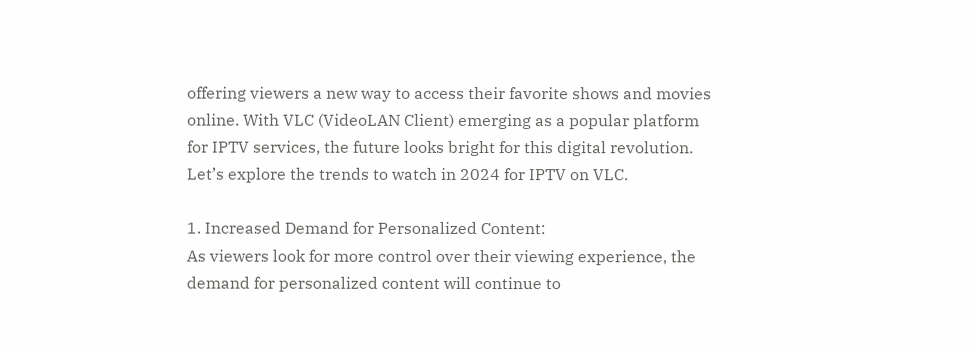offering viewers a new way to access their favorite shows and movies online. With VLC (VideoLAN Client) emerging as a popular platform for IPTV services, the future looks bright for this digital revolution. Let’s explore the trends to watch in 2024 for IPTV on VLC.

1. Increased Demand for Personalized Content:
As viewers look for more control over their viewing experience, the demand for personalized content will continue to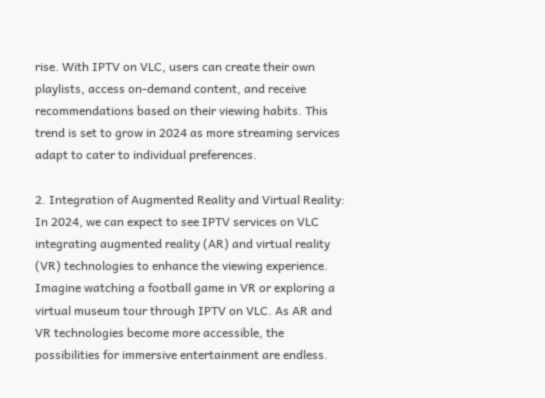rise. With IPTV on VLC, users can create their own playlists, access on-demand content, and receive recommendations based on their viewing habits. This trend is set to grow in 2024 as more streaming services adapt to cater to individual preferences.

2. Integration of Augmented Reality and Virtual Reality:
In 2024, we can expect to see IPTV services on VLC integrating augmented reality (AR) and virtual reality (VR) technologies to enhance the viewing experience. Imagine watching a football game in VR or exploring a virtual museum tour through IPTV on VLC. As AR and VR technologies become more accessible, the possibilities for immersive entertainment are endless.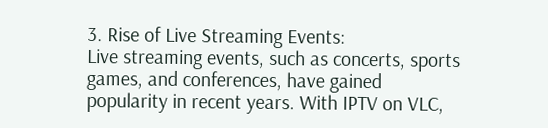3. Rise of Live Streaming Events:
Live streaming events, such as concerts, sports games, and conferences, have gained popularity in recent years. With IPTV on VLC,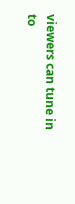viewers can tune in to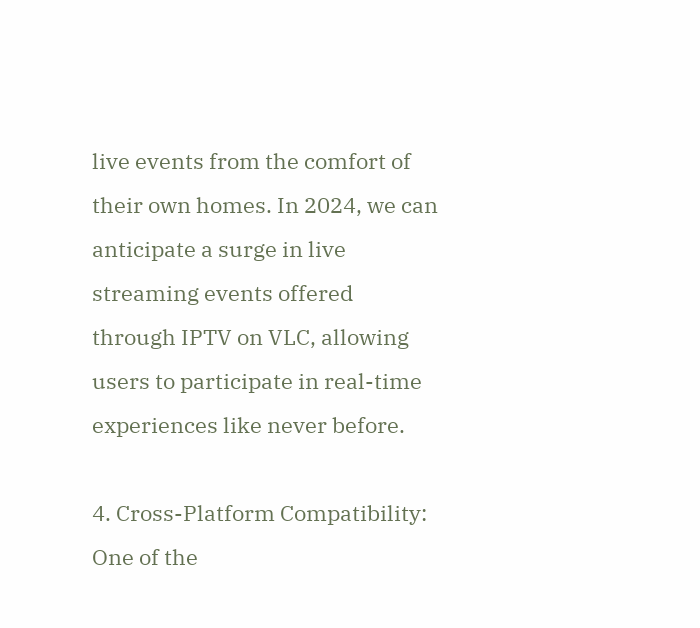live events from the comfort of their own homes. In 2024, we can anticipate a surge in live streaming events offered through IPTV on VLC, allowing users to participate in real-time experiences like never before.

4. Cross-Platform Compatibility:
One of the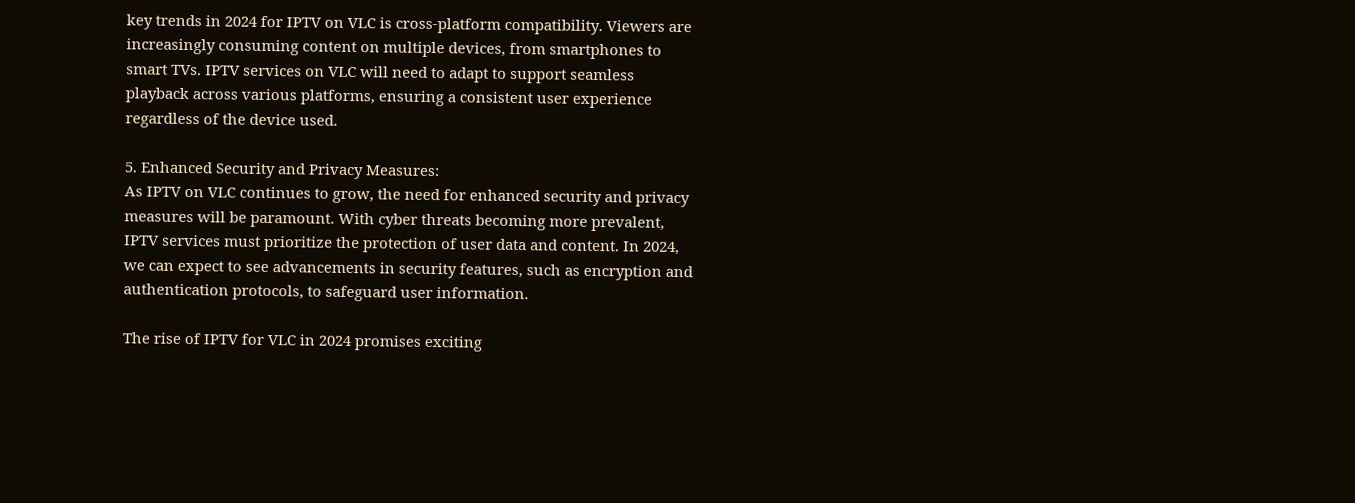key trends in 2024 for IPTV on VLC is cross-platform compatibility. Viewers are increasingly consuming content on multiple devices, from smartphones to smart TVs. IPTV services on VLC will need to adapt to support seamless playback across various platforms, ensuring a consistent user experience regardless of the device used.

5. Enhanced Security and Privacy Measures:
As IPTV on VLC continues to grow, the need for enhanced security and privacy measures will be paramount. With cyber threats becoming more prevalent, IPTV services must prioritize the protection of user data and content. In 2024, we can expect to see advancements in security features, such as encryption and authentication protocols, to safeguard user information.

The rise of IPTV for VLC in 2024 promises exciting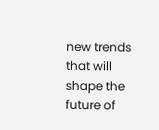new trends that will shape the future of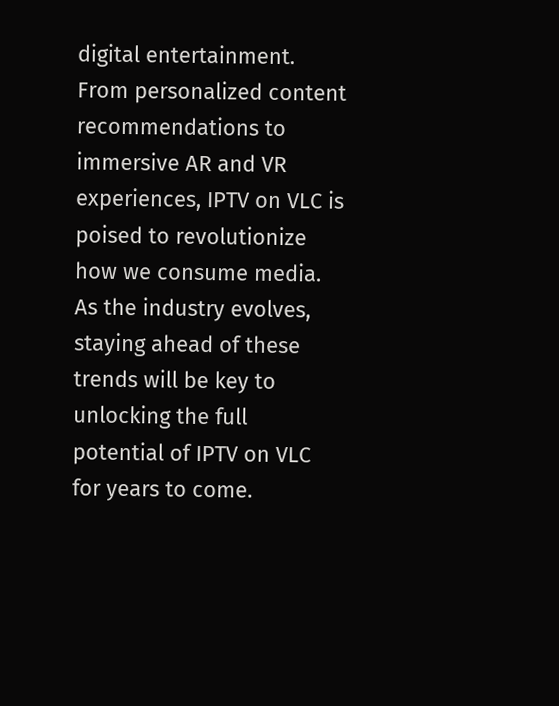digital entertainment. From personalized content recommendations to immersive AR and VR experiences, IPTV on VLC is poised to revolutionize how we consume media. As the industry evolves, staying ahead of these trends will be key to unlocking the full potential of IPTV on VLC for years to come.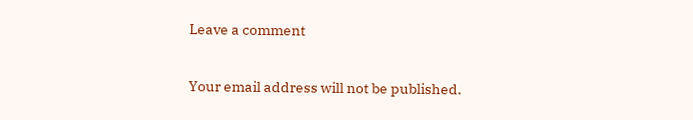Leave a comment

Your email address will not be published.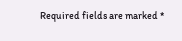Required fields are marked *